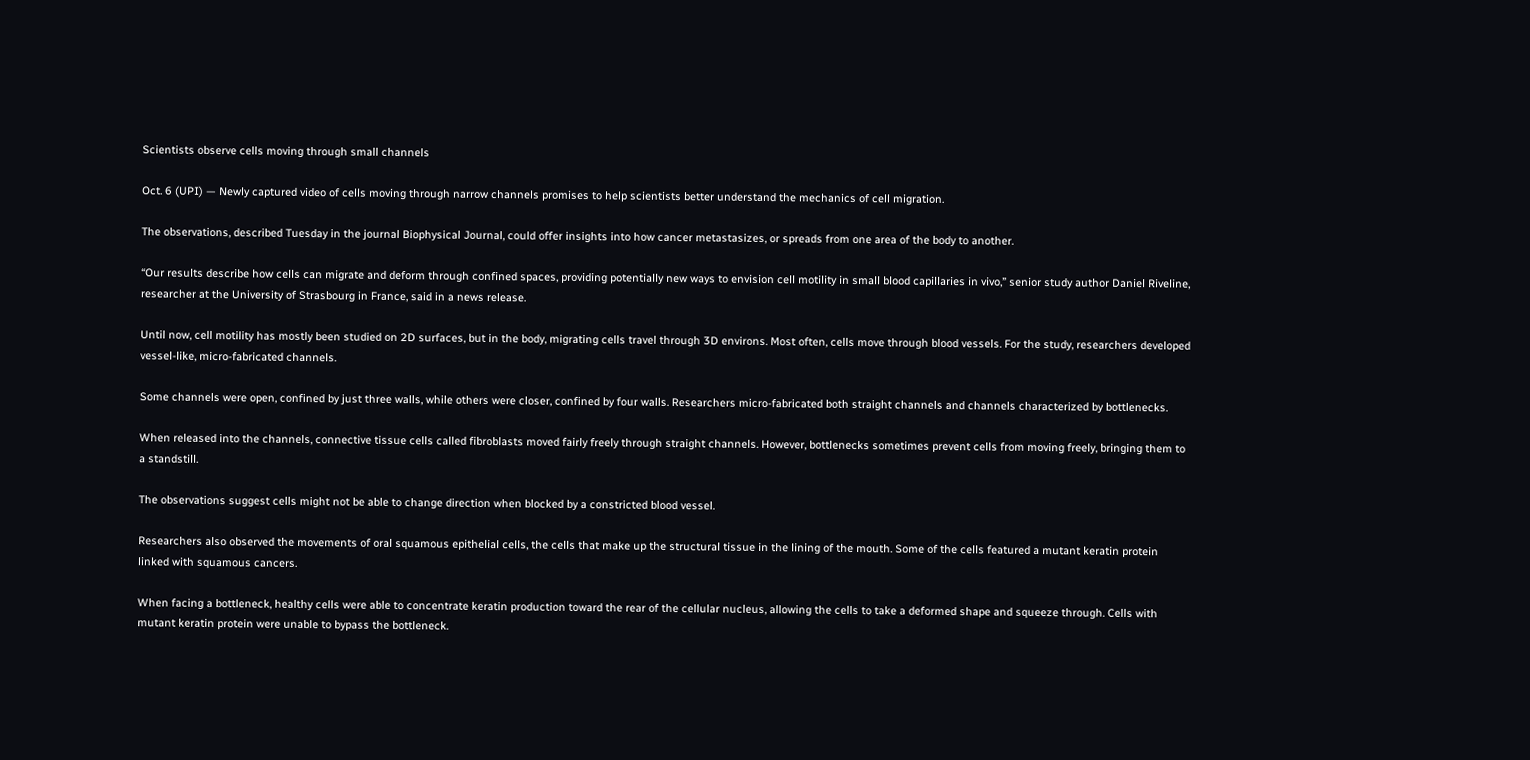Scientists observe cells moving through small channels

Oct. 6 (UPI) — Newly captured video of cells moving through narrow channels promises to help scientists better understand the mechanics of cell migration.

The observations, described Tuesday in the journal Biophysical Journal, could offer insights into how cancer metastasizes, or spreads from one area of the body to another.

“Our results describe how cells can migrate and deform through confined spaces, providing potentially new ways to envision cell motility in small blood capillaries in vivo,” senior study author Daniel Riveline, researcher at the University of Strasbourg in France, said in a news release.

Until now, cell motility has mostly been studied on 2D surfaces, but in the body, migrating cells travel through 3D environs. Most often, cells move through blood vessels. For the study, researchers developed vessel-like, micro-fabricated channels.

Some channels were open, confined by just three walls, while others were closer, confined by four walls. Researchers micro-fabricated both straight channels and channels characterized by bottlenecks.

When released into the channels, connective tissue cells called fibroblasts moved fairly freely through straight channels. However, bottlenecks sometimes prevent cells from moving freely, bringing them to a standstill.

The observations suggest cells might not be able to change direction when blocked by a constricted blood vessel.

Researchers also observed the movements of oral squamous epithelial cells, the cells that make up the structural tissue in the lining of the mouth. Some of the cells featured a mutant keratin protein linked with squamous cancers.

When facing a bottleneck, healthy cells were able to concentrate keratin production toward the rear of the cellular nucleus, allowing the cells to take a deformed shape and squeeze through. Cells with mutant keratin protein were unable to bypass the bottleneck.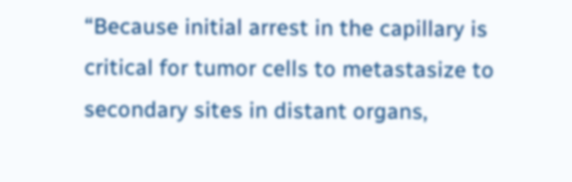“Because initial arrest in the capillary is critical for tumor cells to metastasize to secondary sites in distant organs,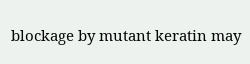blockage by mutant keratin may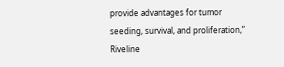provide advantages for tumor seeding, survival, and proliferation,” Riveline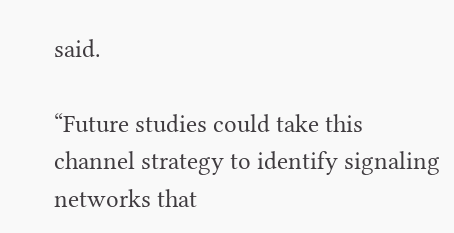said.

“Future studies could take this channel strategy to identify signaling networks that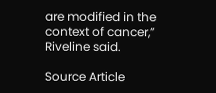are modified in the context of cancer,” Riveline said.

Source Article